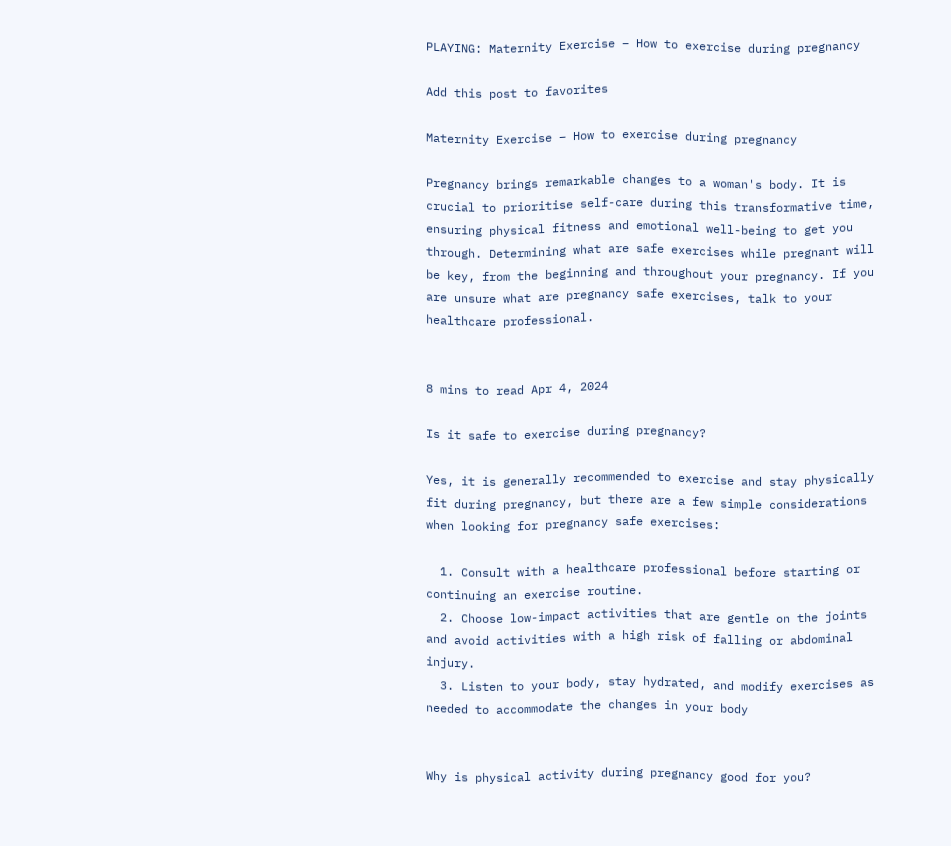PLAYING: Maternity Exercise – How to exercise during pregnancy

Add this post to favorites

Maternity Exercise – How to exercise during pregnancy

Pregnancy brings remarkable changes to a woman's body. It is crucial to prioritise self-care during this transformative time, ensuring physical fitness and emotional well-being to get you through. Determining what are safe exercises while pregnant will be key, from the beginning and throughout your pregnancy. If you are unsure what are pregnancy safe exercises, talk to your healthcare professional.


8 mins to read Apr 4, 2024

Is it safe to exercise during pregnancy?

Yes, it is generally recommended to exercise and stay physically fit during pregnancy, but there are a few simple considerations when looking for pregnancy safe exercises:

  1. Consult with a healthcare professional before starting or continuing an exercise routine.
  2. Choose low-impact activities that are gentle on the joints and avoid activities with a high risk of falling or abdominal injury.
  3. Listen to your body, stay hydrated, and modify exercises as needed to accommodate the changes in your body


Why is physical activity during pregnancy good for you?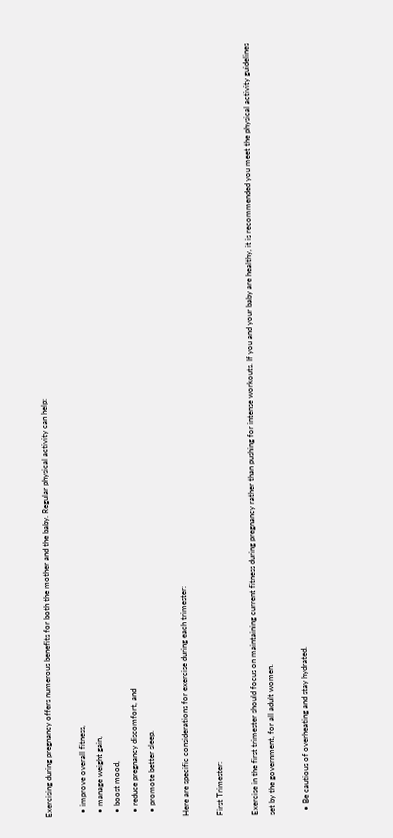Exercising during pregnancy offers numerous benefits for both the mother and the baby. Regular physical activity can help:

  • improve overall fitness,
  • manage weight gain,
  • boost mood,
  • reduce pregnancy discomfort, and
  • promote better sleep.

Here are specific considerations for exercise during each trimester:

First Trimester:

Exercise in the first trimester should focus on maintaining current fitness during pregnancy rather than pushing for intense workouts. If you and your baby are healthy, it is recommended you meet the physical activity guidelines set by the government, for all adult women.

  • Be cautious of overheating and stay hydrated.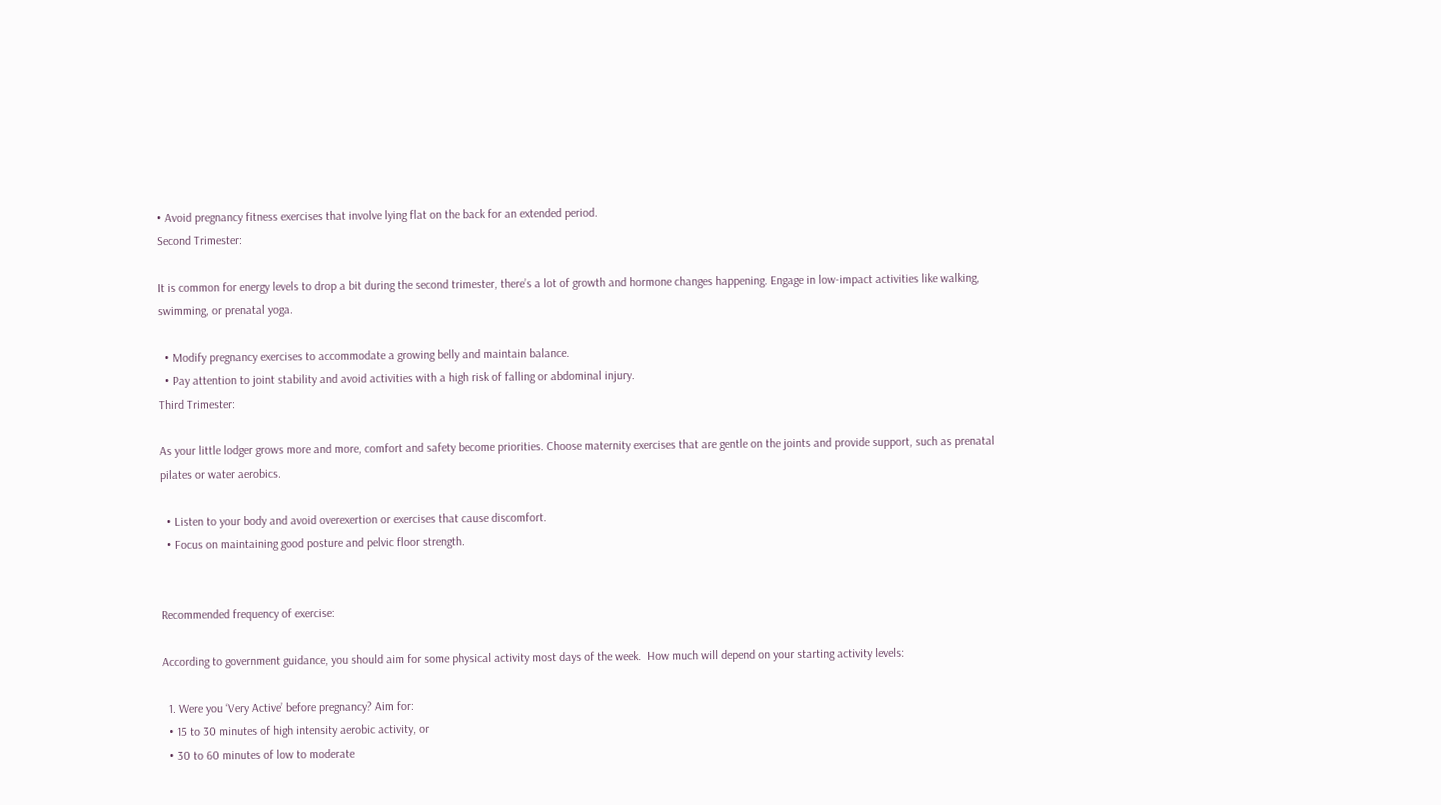• Avoid pregnancy fitness exercises that involve lying flat on the back for an extended period.
Second Trimester:

It is common for energy levels to drop a bit during the second trimester, there’s a lot of growth and hormone changes happening. Engage in low-impact activities like walking, swimming, or prenatal yoga.

  • Modify pregnancy exercises to accommodate a growing belly and maintain balance.
  • Pay attention to joint stability and avoid activities with a high risk of falling or abdominal injury.
Third Trimester:

As your little lodger grows more and more, comfort and safety become priorities. Choose maternity exercises that are gentle on the joints and provide support, such as prenatal pilates or water aerobics.

  • Listen to your body and avoid overexertion or exercises that cause discomfort.
  • Focus on maintaining good posture and pelvic floor strength.


Recommended frequency of exercise:

According to government guidance, you should aim for some physical activity most days of the week.  How much will depend on your starting activity levels:

  1. Were you ‘Very Active’ before pregnancy? Aim for:
  • 15 to 30 minutes of high intensity aerobic activity, or
  • 30 to 60 minutes of low to moderate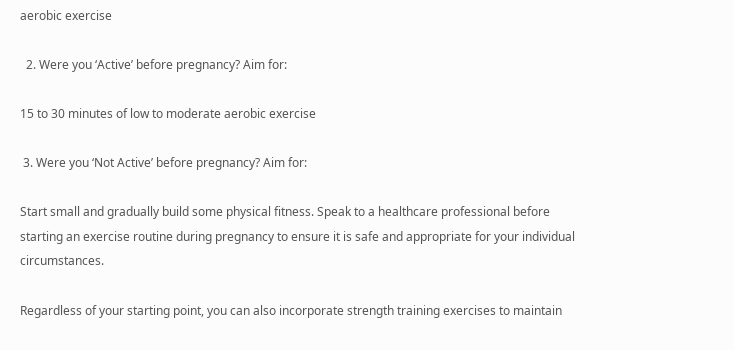aerobic exercise

  2. Were you ‘Active’ before pregnancy? Aim for:

15 to 30 minutes of low to moderate aerobic exercise

 3. Were you ‘Not Active’ before pregnancy? Aim for:

Start small and gradually build some physical fitness. Speak to a healthcare professional before starting an exercise routine during pregnancy to ensure it is safe and appropriate for your individual circumstances.

Regardless of your starting point, you can also incorporate strength training exercises to maintain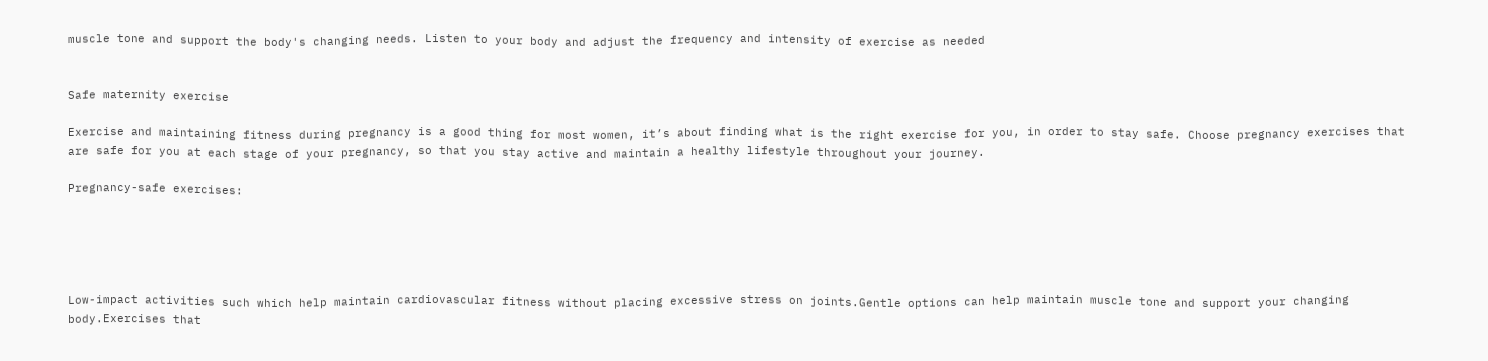muscle tone and support the body's changing needs. Listen to your body and adjust the frequency and intensity of exercise as needed


Safe maternity exercise

Exercise and maintaining fitness during pregnancy is a good thing for most women, it’s about finding what is the right exercise for you, in order to stay safe. Choose pregnancy exercises that are safe for you at each stage of your pregnancy, so that you stay active and maintain a healthy lifestyle throughout your journey.

Pregnancy-safe exercises:





Low-impact activities such which help maintain cardiovascular fitness without placing excessive stress on joints.Gentle options can help maintain muscle tone and support your changing body.Exercises that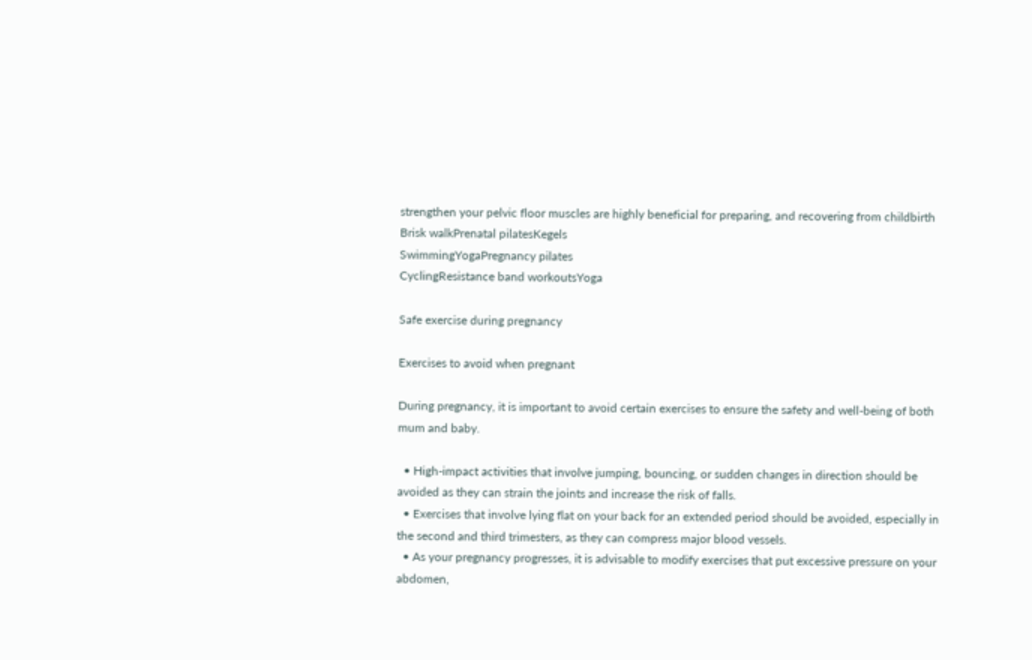strengthen your pelvic floor muscles are highly beneficial for preparing, and recovering from childbirth
Brisk walkPrenatal pilatesKegels
SwimmingYogaPregnancy pilates
CyclingResistance band workoutsYoga

Safe exercise during pregnancy

Exercises to avoid when pregnant

During pregnancy, it is important to avoid certain exercises to ensure the safety and well-being of both mum and baby.

  • High-impact activities that involve jumping, bouncing, or sudden changes in direction should be avoided as they can strain the joints and increase the risk of falls.
  • Exercises that involve lying flat on your back for an extended period should be avoided, especially in the second and third trimesters, as they can compress major blood vessels.
  • As your pregnancy progresses, it is advisable to modify exercises that put excessive pressure on your abdomen,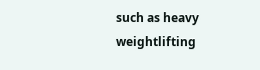such as heavy weightlifting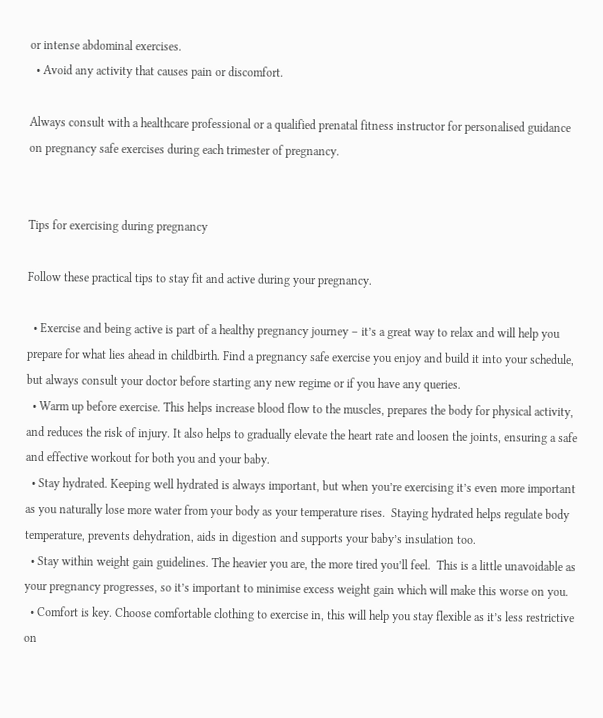or intense abdominal exercises.
  • Avoid any activity that causes pain or discomfort.

Always consult with a healthcare professional or a qualified prenatal fitness instructor for personalised guidance on pregnancy safe exercises during each trimester of pregnancy.


Tips for exercising during pregnancy

Follow these practical tips to stay fit and active during your pregnancy.

  • Exercise and being active is part of a healthy pregnancy journey – it’s a great way to relax and will help you prepare for what lies ahead in childbirth. Find a pregnancy safe exercise you enjoy and build it into your schedule, but always consult your doctor before starting any new regime or if you have any queries.
  • Warm up before exercise. This helps increase blood flow to the muscles, prepares the body for physical activity, and reduces the risk of injury. It also helps to gradually elevate the heart rate and loosen the joints, ensuring a safe and effective workout for both you and your baby.
  • Stay hydrated. Keeping well hydrated is always important, but when you’re exercising it’s even more important as you naturally lose more water from your body as your temperature rises.  Staying hydrated helps regulate body temperature, prevents dehydration, aids in digestion and supports your baby’s insulation too.
  • Stay within weight gain guidelines. The heavier you are, the more tired you’ll feel.  This is a little unavoidable as your pregnancy progresses, so it’s important to minimise excess weight gain which will make this worse on you.
  • Comfort is key. Choose comfortable clothing to exercise in, this will help you stay flexible as it’s less restrictive on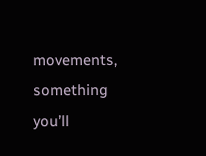movements, something you’ll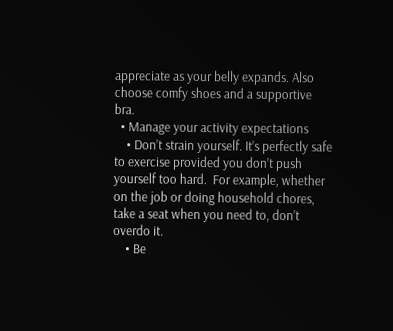appreciate as your belly expands. Also choose comfy shoes and a supportive bra.
  • Manage your activity expectations
    • Don’t strain yourself. It’s perfectly safe to exercise provided you don’t push yourself too hard.  For example, whether on the job or doing household chores, take a seat when you need to, don’t overdo it.
    • Be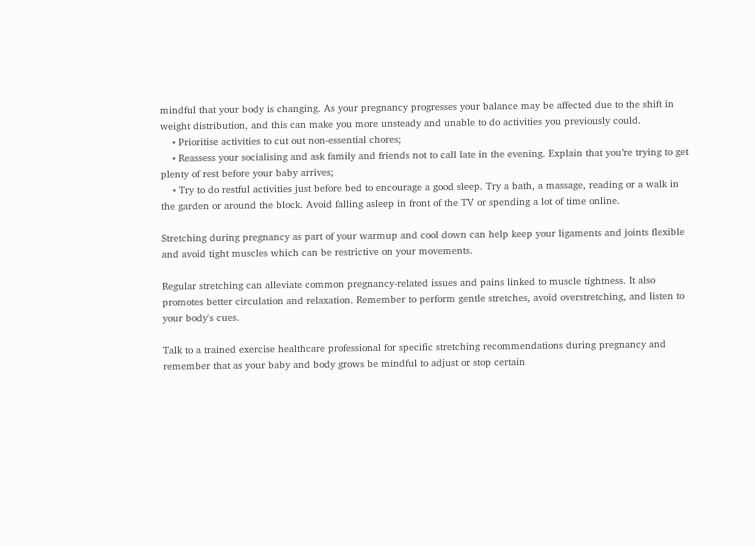mindful that your body is changing. As your pregnancy progresses your balance may be affected due to the shift in weight distribution, and this can make you more unsteady and unable to do activities you previously could.
    • Prioritise activities to cut out non-essential chores;
    • Reassess your socialising and ask family and friends not to call late in the evening. Explain that you’re trying to get plenty of rest before your baby arrives;
    • Try to do restful activities just before bed to encourage a good sleep. Try a bath, a massage, reading or a walk in the garden or around the block. Avoid falling asleep in front of the TV or spending a lot of time online.

Stretching during pregnancy as part of your warmup and cool down can help keep your ligaments and joints flexible and avoid tight muscles which can be restrictive on your movements.

Regular stretching can alleviate common pregnancy-related issues and pains linked to muscle tightness. It also promotes better circulation and relaxation. Remember to perform gentle stretches, avoid overstretching, and listen to your body's cues.

Talk to a trained exercise healthcare professional for specific stretching recommendations during pregnancy and remember that as your baby and body grows be mindful to adjust or stop certain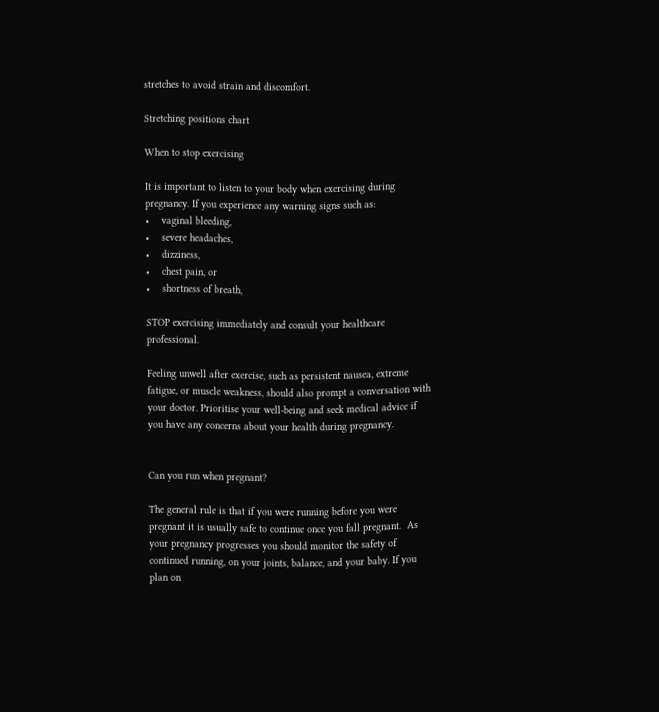stretches to avoid strain and discomfort.

Stretching positions chart

When to stop exercising

It is important to listen to your body when exercising during pregnancy. If you experience any warning signs such as:
•    vaginal bleeding,
•    severe headaches,
•    dizziness,
•    chest pain, or
•    shortness of breath,

STOP exercising immediately and consult your healthcare professional.

Feeling unwell after exercise, such as persistent nausea, extreme fatigue, or muscle weakness, should also prompt a conversation with your doctor. Prioritise your well-being and seek medical advice if you have any concerns about your health during pregnancy.


Can you run when pregnant?

The general rule is that if you were running before you were pregnant it is usually safe to continue once you fall pregnant.  As your pregnancy progresses you should monitor the safety of continued running, on your joints, balance, and your baby. If you plan on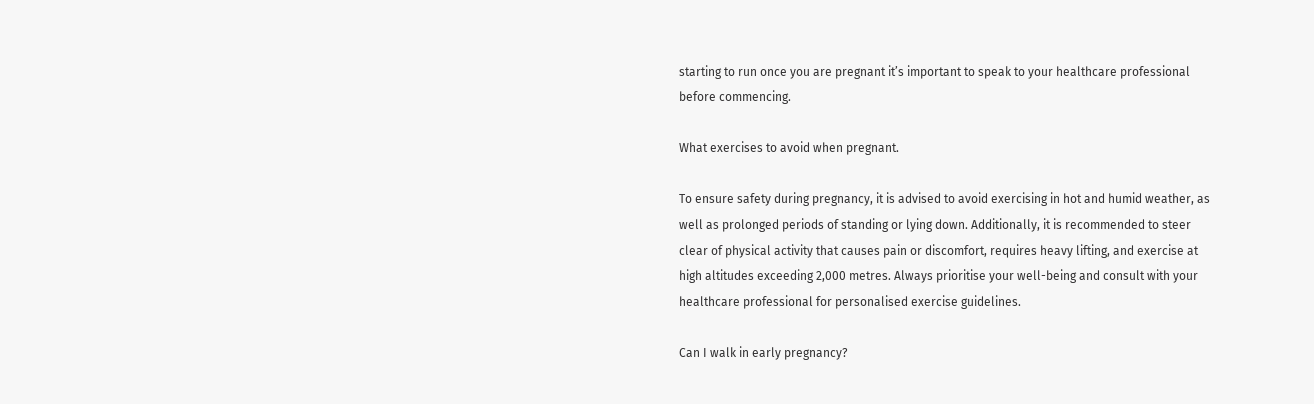starting to run once you are pregnant it’s important to speak to your healthcare professional before commencing.

What exercises to avoid when pregnant.

To ensure safety during pregnancy, it is advised to avoid exercising in hot and humid weather, as well as prolonged periods of standing or lying down. Additionally, it is recommended to steer clear of physical activity that causes pain or discomfort, requires heavy lifting, and exercise at high altitudes exceeding 2,000 metres. Always prioritise your well-being and consult with your healthcare professional for personalised exercise guidelines.

Can I walk in early pregnancy?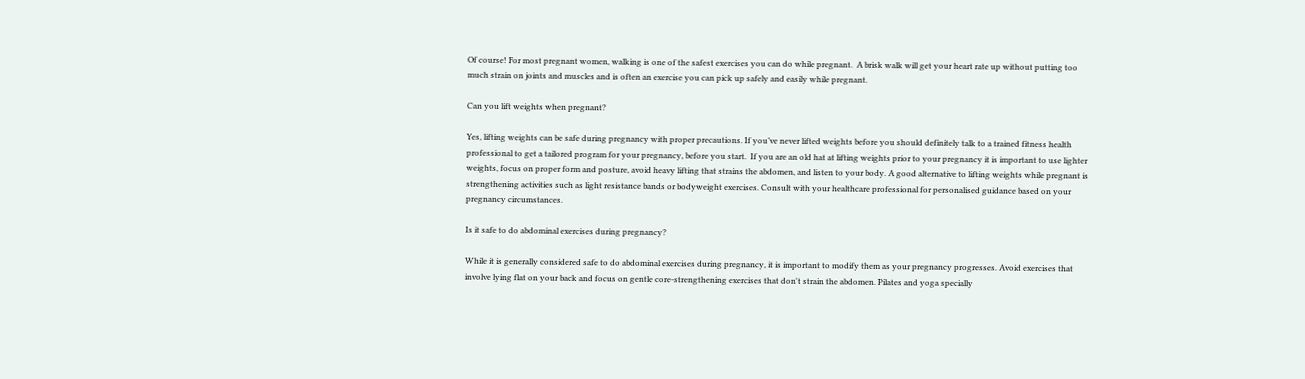Of course! For most pregnant women, walking is one of the safest exercises you can do while pregnant.  A brisk walk will get your heart rate up without putting too much strain on joints and muscles and is often an exercise you can pick up safely and easily while pregnant.

Can you lift weights when pregnant?

Yes, lifting weights can be safe during pregnancy with proper precautions. If you’ve never lifted weights before you should definitely talk to a trained fitness health professional to get a tailored program for your pregnancy, before you start.  If you are an old hat at lifting weights prior to your pregnancy it is important to use lighter weights, focus on proper form and posture, avoid heavy lifting that strains the abdomen, and listen to your body. A good alternative to lifting weights while pregnant is strengthening activities such as light resistance bands or bodyweight exercises. Consult with your healthcare professional for personalised guidance based on your pregnancy circumstances.

Is it safe to do abdominal exercises during pregnancy?

While it is generally considered safe to do abdominal exercises during pregnancy, it is important to modify them as your pregnancy progresses. Avoid exercises that involve lying flat on your back and focus on gentle core-strengthening exercises that don't strain the abdomen. Pilates and yoga specially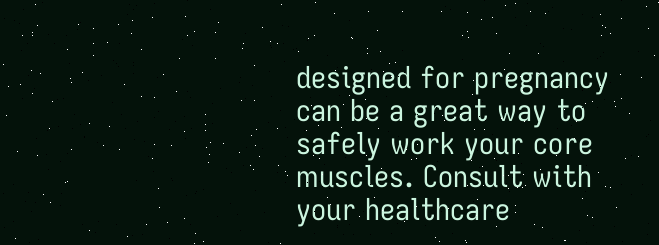designed for pregnancy can be a great way to safely work your core muscles. Consult with your healthcare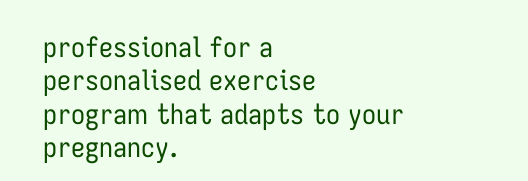professional for a personalised exercise program that adapts to your pregnancy.